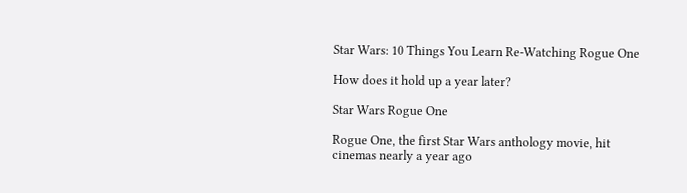Star Wars: 10 Things You Learn Re-Watching Rogue One

How does it hold up a year later?

Star Wars Rogue One

Rogue One, the first Star Wars anthology movie, hit cinemas nearly a year ago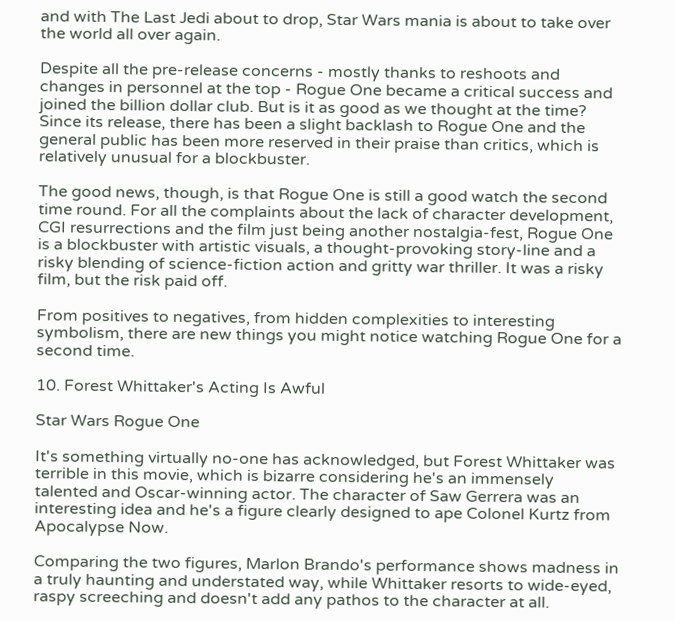and with The Last Jedi about to drop, Star Wars mania is about to take over the world all over again.

Despite all the pre-release concerns - mostly thanks to reshoots and changes in personnel at the top - Rogue One became a critical success and joined the billion dollar club. But is it as good as we thought at the time? Since its release, there has been a slight backlash to Rogue One and the general public has been more reserved in their praise than critics, which is relatively unusual for a blockbuster.

The good news, though, is that Rogue One is still a good watch the second time round. For all the complaints about the lack of character development, CGI resurrections and the film just being another nostalgia-fest, Rogue One is a blockbuster with artistic visuals, a thought-provoking story-line and a risky blending of science-fiction action and gritty war thriller. It was a risky film, but the risk paid off.

From positives to negatives, from hidden complexities to interesting symbolism, there are new things you might notice watching Rogue One for a second time.

10. Forest Whittaker's Acting Is Awful

Star Wars Rogue One

It's something virtually no-one has acknowledged, but Forest Whittaker was terrible in this movie, which is bizarre considering he's an immensely talented and Oscar-winning actor. The character of Saw Gerrera was an interesting idea and he's a figure clearly designed to ape Colonel Kurtz from Apocalypse Now.

Comparing the two figures, Marlon Brando's performance shows madness in a truly haunting and understated way, while Whittaker resorts to wide-eyed, raspy screeching and doesn't add any pathos to the character at all.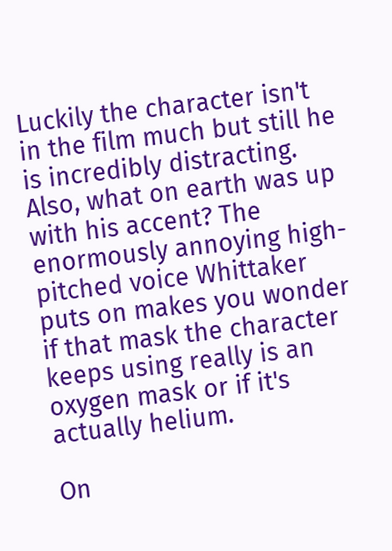Luckily the character isn't in the film much but still he is incredibly distracting. Also, what on earth was up with his accent? The enormously annoying high-pitched voice Whittaker puts on makes you wonder if that mask the character keeps using really is an oxygen mask or if it's actually helium.

On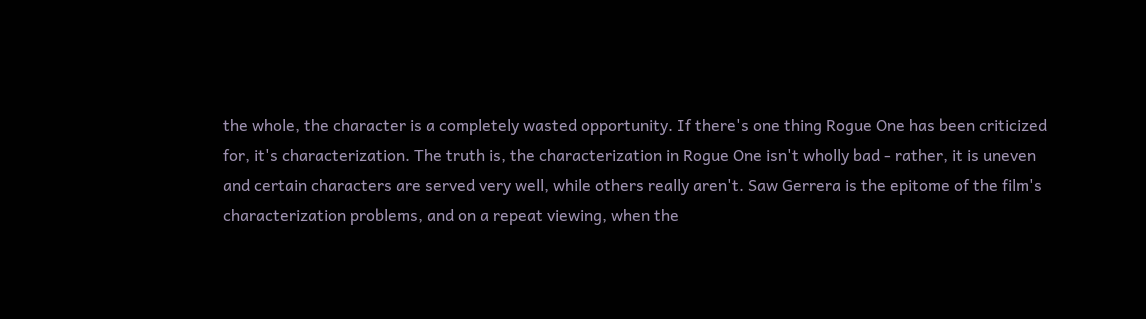the whole, the character is a completely wasted opportunity. If there's one thing Rogue One has been criticized for, it's characterization. The truth is, the characterization in Rogue One isn't wholly bad - rather, it is uneven and certain characters are served very well, while others really aren't. Saw Gerrera is the epitome of the film's characterization problems, and on a repeat viewing, when the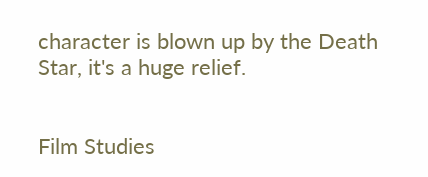character is blown up by the Death Star, it's a huge relief.


Film Studies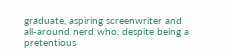graduate, aspiring screenwriter and all-around nerd who, despite being a pretentious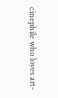cinephile who loves art-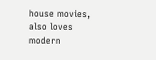house movies, also loves modern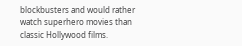blockbusters and would rather watch superhero movies than classic Hollywood films.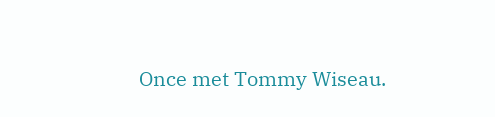Once met Tommy Wiseau.